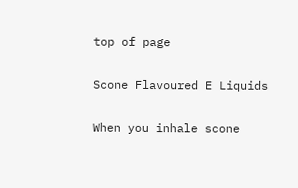top of page

Scone Flavoured E Liquids

When you inhale scone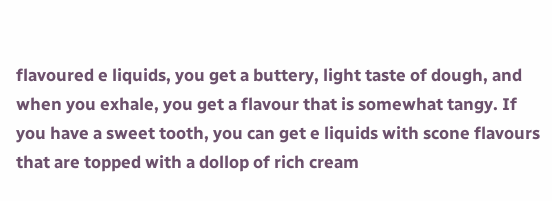flavoured e liquids, you get a buttery, light taste of dough, and when you exhale, you get a flavour that is somewhat tangy. If you have a sweet tooth, you can get e liquids with scone flavours that are topped with a dollop of rich cream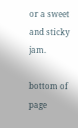or a sweet and sticky jam.

bottom of page